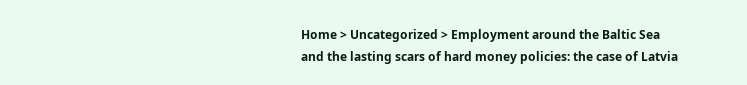Home > Uncategorized > Employment around the Baltic Sea and the lasting scars of hard money policies: the case of Latvia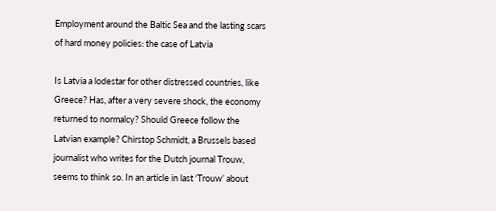Employment around the Baltic Sea and the lasting scars of hard money policies: the case of Latvia

Is Latvia a lodestar for other distressed countries, like Greece? Has, after a very severe shock, the economy returned to normalcy? Should Greece follow the Latvian example? Chirstop Schmidt, a Brussels based journalist who writes for the Dutch journal Trouw, seems to think so. In an article in last ‘Trouw’ about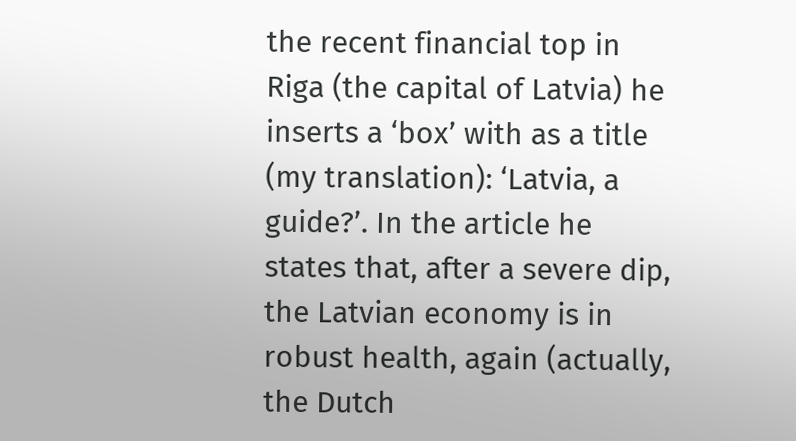the recent financial top in Riga (the capital of Latvia) he inserts a ‘box’ with as a title (my translation): ‘Latvia, a guide?’. In the article he states that, after a severe dip, the Latvian economy is in robust health, again (actually, the Dutch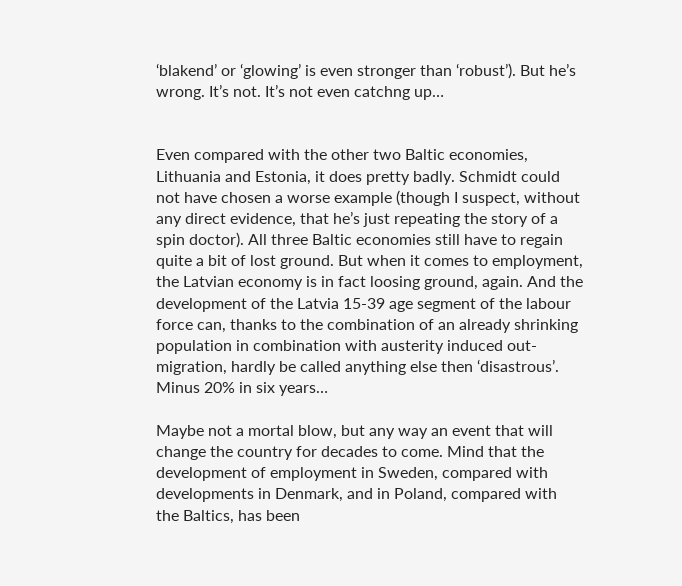‘blakend’ or ‘glowing’ is even stronger than ‘robust’). But he’s wrong. It’s not. It’s not even catchng up…


Even compared with the other two Baltic economies, Lithuania and Estonia, it does pretty badly. Schmidt could not have chosen a worse example (though I suspect, without any direct evidence, that he’s just repeating the story of a spin doctor). All three Baltic economies still have to regain quite a bit of lost ground. But when it comes to employment, the Latvian economy is in fact loosing ground, again. And the development of the Latvia 15-39 age segment of the labour force can, thanks to the combination of an already shrinking population in combination with austerity induced out-migration, hardly be called anything else then ‘disastrous’. Minus 20% in six years…

Maybe not a mortal blow, but any way an event that will change the country for decades to come. Mind that the development of employment in Sweden, compared with developments in Denmark, and in Poland, compared with the Baltics, has been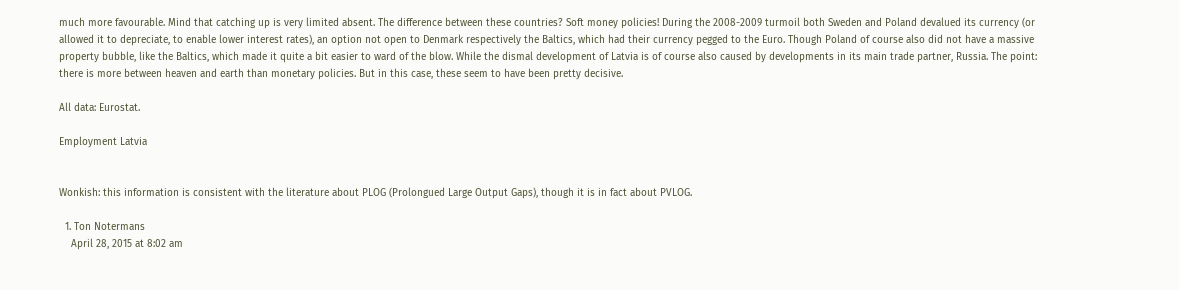much more favourable. Mind that catching up is very limited absent. The difference between these countries? Soft money policies! During the 2008-2009 turmoil both Sweden and Poland devalued its currency (or allowed it to depreciate, to enable lower interest rates), an option not open to Denmark respectively the Baltics, which had their currency pegged to the Euro. Though Poland of course also did not have a massive property bubble, like the Baltics, which made it quite a bit easier to ward of the blow. While the dismal development of Latvia is of course also caused by developments in its main trade partner, Russia. The point: there is more between heaven and earth than monetary policies. But in this case, these seem to have been pretty decisive.

All data: Eurostat.

Employment Latvia


Wonkish: this information is consistent with the literature about PLOG (Prolongued Large Output Gaps), though it is in fact about PVLOG.

  1. Ton Notermans
    April 28, 2015 at 8:02 am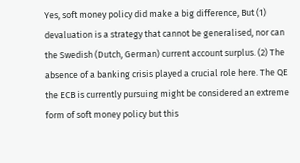Yes, soft money policy did make a big difference, But (1) devaluation is a strategy that cannot be generalised, nor can the Swedish (Dutch, German) current account surplus. (2) The absence of a banking crisis played a crucial role here. The QE the ECB is currently pursuing might be considered an extreme form of soft money policy but this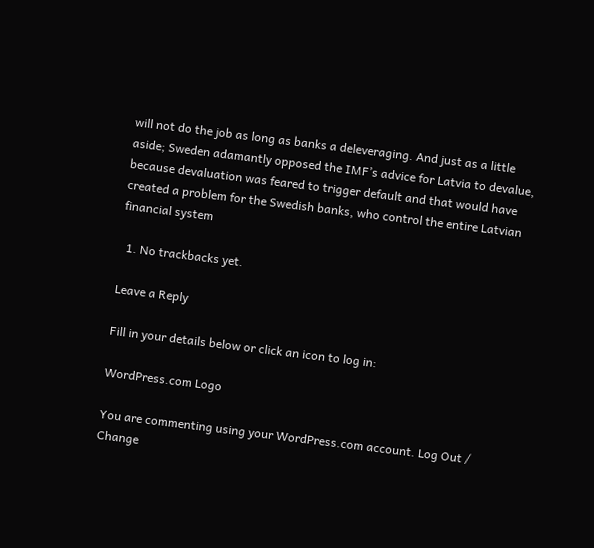will not do the job as long as banks a deleveraging. And just as a little aside; Sweden adamantly opposed the IMF’s advice for Latvia to devalue, because devaluation was feared to trigger default and that would have created a problem for the Swedish banks, who control the entire Latvian financial system

  1. No trackbacks yet.

Leave a Reply

Fill in your details below or click an icon to log in:

WordPress.com Logo

You are commenting using your WordPress.com account. Log Out /  Change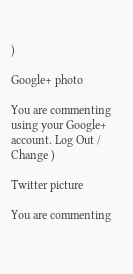)

Google+ photo

You are commenting using your Google+ account. Log Out /  Change )

Twitter picture

You are commenting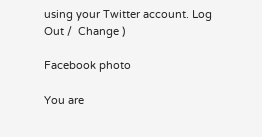using your Twitter account. Log Out /  Change )

Facebook photo

You are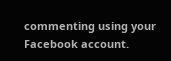commenting using your Facebook account.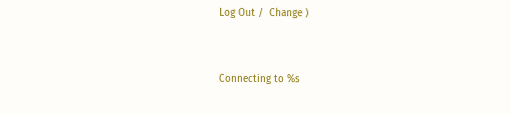Log Out /  Change )


Connecting to %s